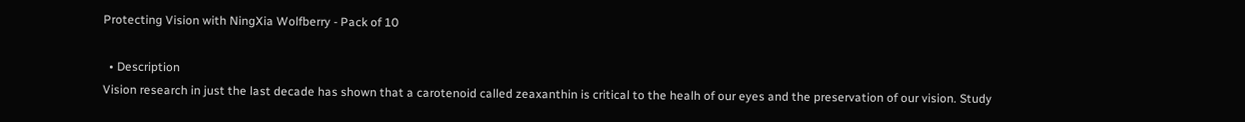Protecting Vision with NingXia Wolfberry - Pack of 10

  • Description
Vision research in just the last decade has shown that a carotenoid called zeaxanthin is critical to the healh of our eyes and the preservation of our vision. Study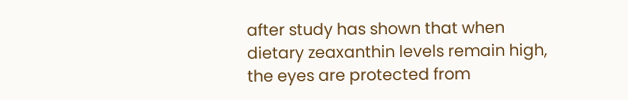after study has shown that when dietary zeaxanthin levels remain high, the eyes are protected from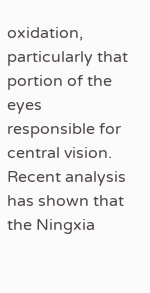oxidation, particularly that portion of the eyes responsible for central vision. Recent analysis has shown that the Ningxia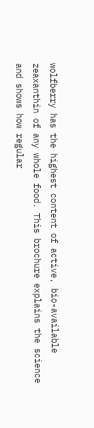wolfberry has the highest content of active, bio-available zeaxanthin of any whole food. This brochure explains the science and shows how regular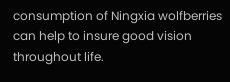consumption of Ningxia wolfberries can help to insure good vision throughout life.